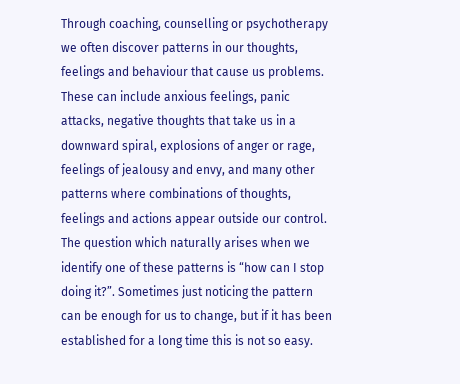Through coaching, counselling or psychotherapy we often discover patterns in our thoughts, feelings and behaviour that cause us problems. These can include anxious feelings, panic attacks, negative thoughts that take us in a downward spiral, explosions of anger or rage, feelings of jealousy and envy, and many other patterns where combinations of thoughts, feelings and actions appear outside our control. The question which naturally arises when we identify one of these patterns is “how can I stop doing it?”. Sometimes just noticing the pattern can be enough for us to change, but if it has been established for a long time this is not so easy.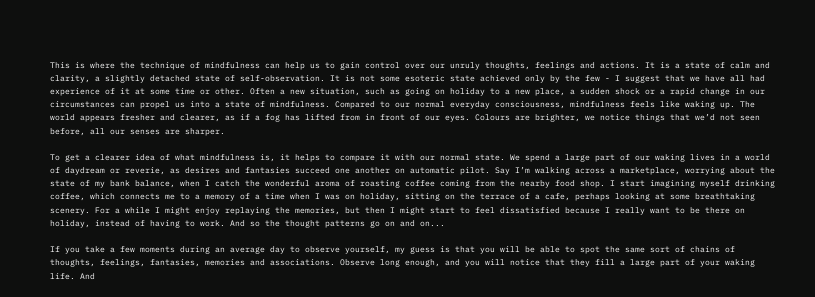This is where the technique of mindfulness can help us to gain control over our unruly thoughts, feelings and actions. It is a state of calm and clarity, a slightly detached state of self-observation. It is not some esoteric state achieved only by the few - I suggest that we have all had experience of it at some time or other. Often a new situation, such as going on holiday to a new place, a sudden shock or a rapid change in our circumstances can propel us into a state of mindfulness. Compared to our normal everyday consciousness, mindfulness feels like waking up. The world appears fresher and clearer, as if a fog has lifted from in front of our eyes. Colours are brighter, we notice things that we’d not seen before, all our senses are sharper.

To get a clearer idea of what mindfulness is, it helps to compare it with our normal state. We spend a large part of our waking lives in a world of daydream or reverie, as desires and fantasies succeed one another on automatic pilot. Say I’m walking across a marketplace, worrying about the state of my bank balance, when I catch the wonderful aroma of roasting coffee coming from the nearby food shop. I start imagining myself drinking coffee, which connects me to a memory of a time when I was on holiday, sitting on the terrace of a cafe, perhaps looking at some breathtaking scenery. For a while I might enjoy replaying the memories, but then I might start to feel dissatisfied because I really want to be there on holiday, instead of having to work. And so the thought patterns go on and on...

If you take a few moments during an average day to observe yourself, my guess is that you will be able to spot the same sort of chains of thoughts, feelings, fantasies, memories and associations. Observe long enough, and you will notice that they fill a large part of your waking life. And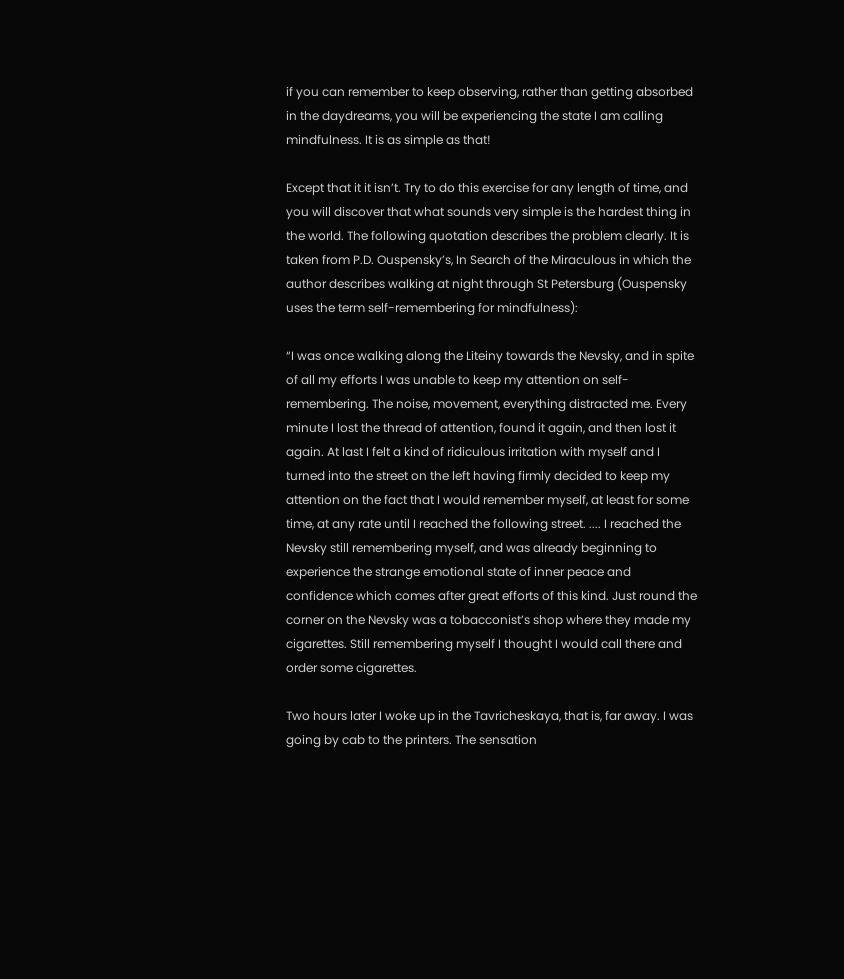if you can remember to keep observing, rather than getting absorbed in the daydreams, you will be experiencing the state I am calling mindfulness. It is as simple as that!

Except that it it isn’t. Try to do this exercise for any length of time, and you will discover that what sounds very simple is the hardest thing in the world. The following quotation describes the problem clearly. It is taken from P.D. Ouspensky’s, In Search of the Miraculous in which the author describes walking at night through St Petersburg (Ouspensky uses the term self-remembering for mindfulness):

“I was once walking along the Liteiny towards the Nevsky, and in spite of all my efforts I was unable to keep my attention on self-remembering. The noise, movement, everything distracted me. Every minute I lost the thread of attention, found it again, and then lost it again. At last I felt a kind of ridiculous irritation with myself and I turned into the street on the left having firmly decided to keep my attention on the fact that I would remember myself, at least for some time, at any rate until I reached the following street. .... I reached the Nevsky still remembering myself, and was already beginning to experience the strange emotional state of inner peace and confidence which comes after great efforts of this kind. Just round the corner on the Nevsky was a tobacconist’s shop where they made my cigarettes. Still remembering myself I thought I would call there and order some cigarettes.

Two hours later I woke up in the Tavricheskaya, that is, far away. I was going by cab to the printers. The sensation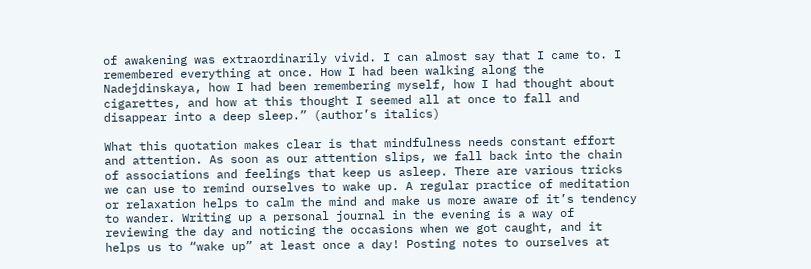of awakening was extraordinarily vivid. I can almost say that I came to. I remembered everything at once. How I had been walking along the Nadejdinskaya, how I had been remembering myself, how I had thought about cigarettes, and how at this thought I seemed all at once to fall and disappear into a deep sleep.” (author’s italics)

What this quotation makes clear is that mindfulness needs constant effort and attention. As soon as our attention slips, we fall back into the chain of associations and feelings that keep us asleep. There are various tricks we can use to remind ourselves to wake up. A regular practice of meditation or relaxation helps to calm the mind and make us more aware of it’s tendency to wander. Writing up a personal journal in the evening is a way of reviewing the day and noticing the occasions when we got caught, and it helps us to “wake up” at least once a day! Posting notes to ourselves at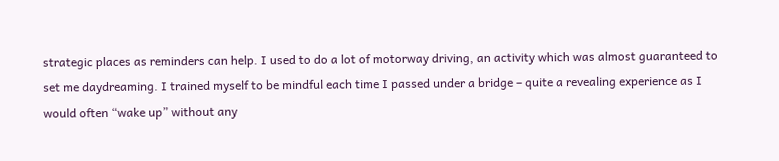strategic places as reminders can help. I used to do a lot of motorway driving, an activity which was almost guaranteed to set me daydreaming. I trained myself to be mindful each time I passed under a bridge – quite a revealing experience as I would often “wake up” without any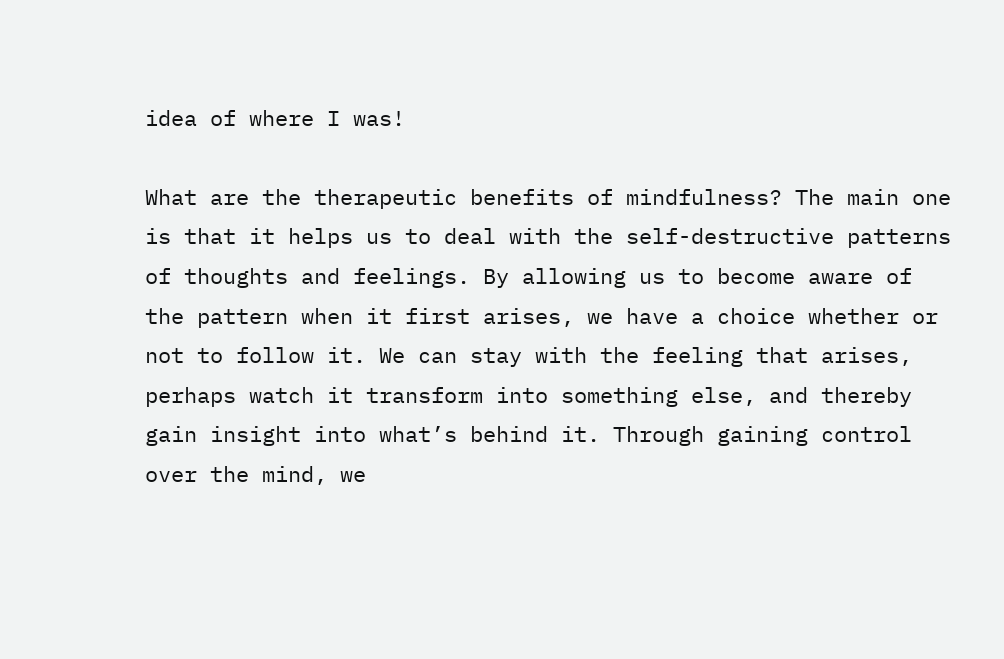idea of where I was!

What are the therapeutic benefits of mindfulness? The main one is that it helps us to deal with the self-destructive patterns of thoughts and feelings. By allowing us to become aware of the pattern when it first arises, we have a choice whether or not to follow it. We can stay with the feeling that arises, perhaps watch it transform into something else, and thereby gain insight into what’s behind it. Through gaining control over the mind, we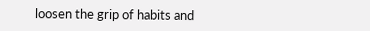loosen the grip of habits and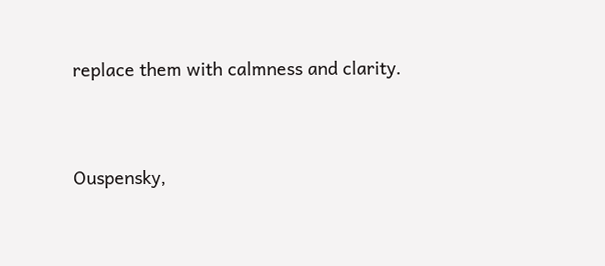replace them with calmness and clarity.


Ouspensky,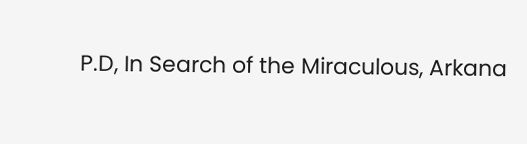P.D, In Search of the Miraculous, Arkana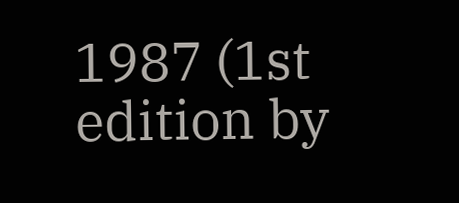1987 (1st edition by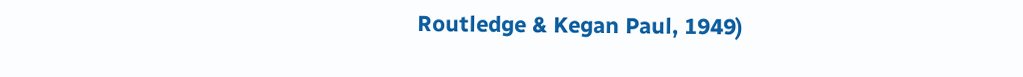Routledge & Kegan Paul, 1949)